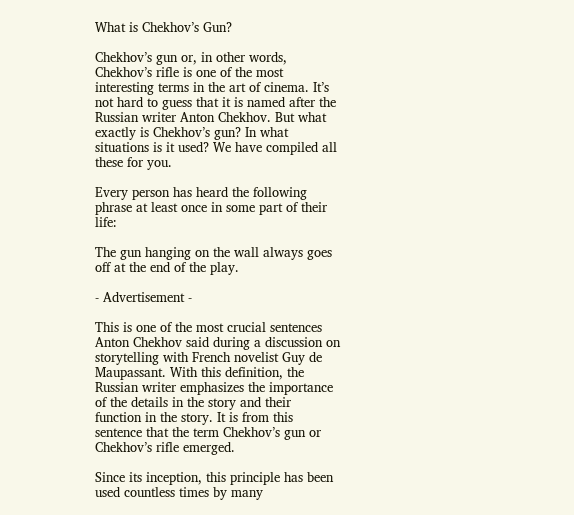What is Chekhov’s Gun?

Chekhov’s gun or, in other words, Chekhov’s rifle is one of the most interesting terms in the art of cinema. It’s not hard to guess that it is named after the Russian writer Anton Chekhov. But what exactly is Chekhov’s gun? In what situations is it used? We have compiled all these for you.

Every person has heard the following phrase at least once in some part of their life:

The gun hanging on the wall always goes off at the end of the play.

- Advertisement -

This is one of the most crucial sentences Anton Chekhov said during a discussion on storytelling with French novelist Guy de Maupassant. With this definition, the Russian writer emphasizes the importance of the details in the story and their function in the story. It is from this sentence that the term Chekhov’s gun or Chekhov’s rifle emerged.

Since its inception, this principle has been used countless times by many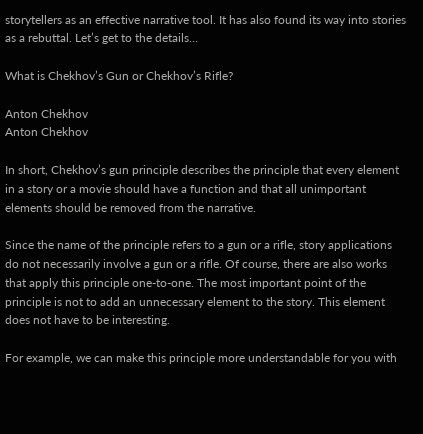storytellers as an effective narrative tool. It has also found its way into stories as a rebuttal. Let’s get to the details…

What is Chekhov’s Gun or Chekhov’s Rifle?

Anton Chekhov
Anton Chekhov

In short, Chekhov’s gun principle describes the principle that every element in a story or a movie should have a function and that all unimportant elements should be removed from the narrative.

Since the name of the principle refers to a gun or a rifle, story applications do not necessarily involve a gun or a rifle. Of course, there are also works that apply this principle one-to-one. The most important point of the principle is not to add an unnecessary element to the story. This element does not have to be interesting.

For example, we can make this principle more understandable for you with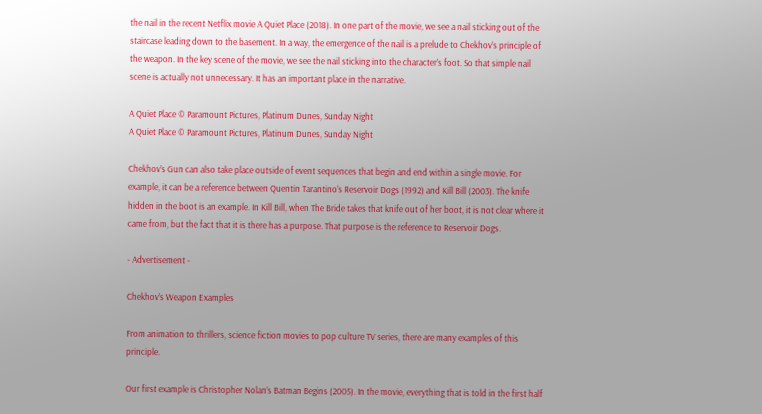the nail in the recent Netflix movie A Quiet Place (2018). In one part of the movie, we see a nail sticking out of the staircase leading down to the basement. In a way, the emergence of the nail is a prelude to Chekhov’s principle of the weapon. In the key scene of the movie, we see the nail sticking into the character’s foot. So that simple nail scene is actually not unnecessary. It has an important place in the narrative.

A Quiet Place © Paramount Pictures, Platinum Dunes, Sunday Night
A Quiet Place © Paramount Pictures, Platinum Dunes, Sunday Night

Chekhov’s Gun can also take place outside of event sequences that begin and end within a single movie. For example, it can be a reference between Quentin Tarantino’s Reservoir Dogs (1992) and Kill Bill (2003). The knife hidden in the boot is an example. In Kill Bill, when The Bride takes that knife out of her boot, it is not clear where it came from, but the fact that it is there has a purpose. That purpose is the reference to Reservoir Dogs.

- Advertisement -

Chekhov’s Weapon Examples

From animation to thrillers, science fiction movies to pop culture TV series, there are many examples of this principle.

Our first example is Christopher Nolan’s Batman Begins (2005). In the movie, everything that is told in the first half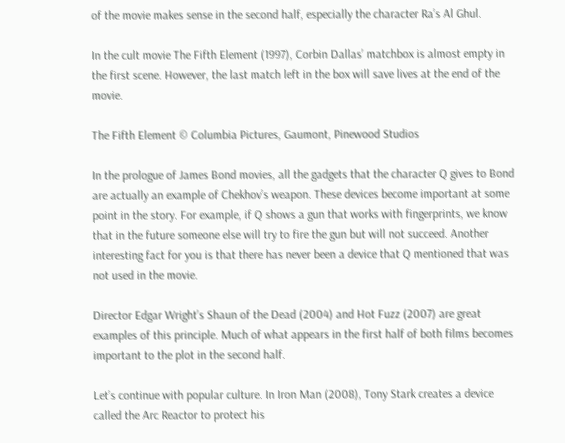of the movie makes sense in the second half, especially the character Ra’s Al Ghul.

In the cult movie The Fifth Element (1997), Corbin Dallas’ matchbox is almost empty in the first scene. However, the last match left in the box will save lives at the end of the movie.

The Fifth Element © Columbia Pictures, Gaumont, Pinewood Studios

In the prologue of James Bond movies, all the gadgets that the character Q gives to Bond are actually an example of Chekhov’s weapon. These devices become important at some point in the story. For example, if Q shows a gun that works with fingerprints, we know that in the future someone else will try to fire the gun but will not succeed. Another interesting fact for you is that there has never been a device that Q mentioned that was not used in the movie.

Director Edgar Wright’s Shaun of the Dead (2004) and Hot Fuzz (2007) are great examples of this principle. Much of what appears in the first half of both films becomes important to the plot in the second half.

Let’s continue with popular culture. In Iron Man (2008), Tony Stark creates a device called the Arc Reactor to protect his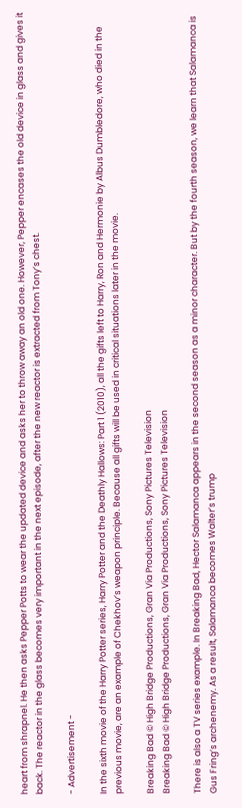heart from shrapnel. He then asks Pepper Potts to wear the updated device and asks her to throw away an old one. However, Pepper encases the old device in glass and gives it back. The reactor in the glass becomes very important in the next episode, after the new reactor is extracted from Tony’s chest.

- Advertisement -

In the sixth movie of the Harry Potter series, Harry Potter and the Deathly Hallows: Part 1 (2010), all the gifts left to Harry, Ron and Hermonie by Albus Dumbledore, who died in the previous movie, are an example of Chekhov’s weapon principle. Because all gifts will be used in critical situations later in the movie.

Breaking Bad © High Bridge Productions, Gran Via Productions, Sony Pictures Television
Breaking Bad © High Bridge Productions, Gran Via Productions, Sony Pictures Television

There is also a TV series example. In Breaking Bad, Hector Salamanca appears in the second season as a minor character. But by the fourth season, we learn that Salamanca is Gus Fring’s archenemy. As a result, Salamanca becomes Walter’s trump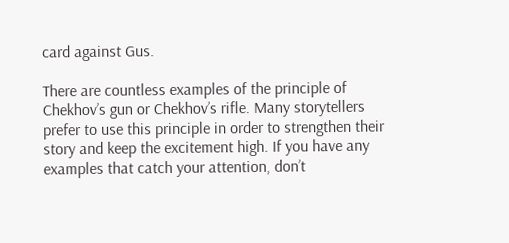card against Gus.

There are countless examples of the principle of Chekhov’s gun or Chekhov’s rifle. Many storytellers prefer to use this principle in order to strengthen their story and keep the excitement high. If you have any examples that catch your attention, don’t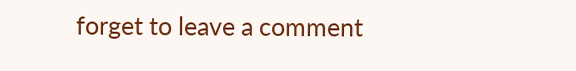forget to leave a comment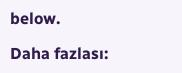below.

Daha fazlası: